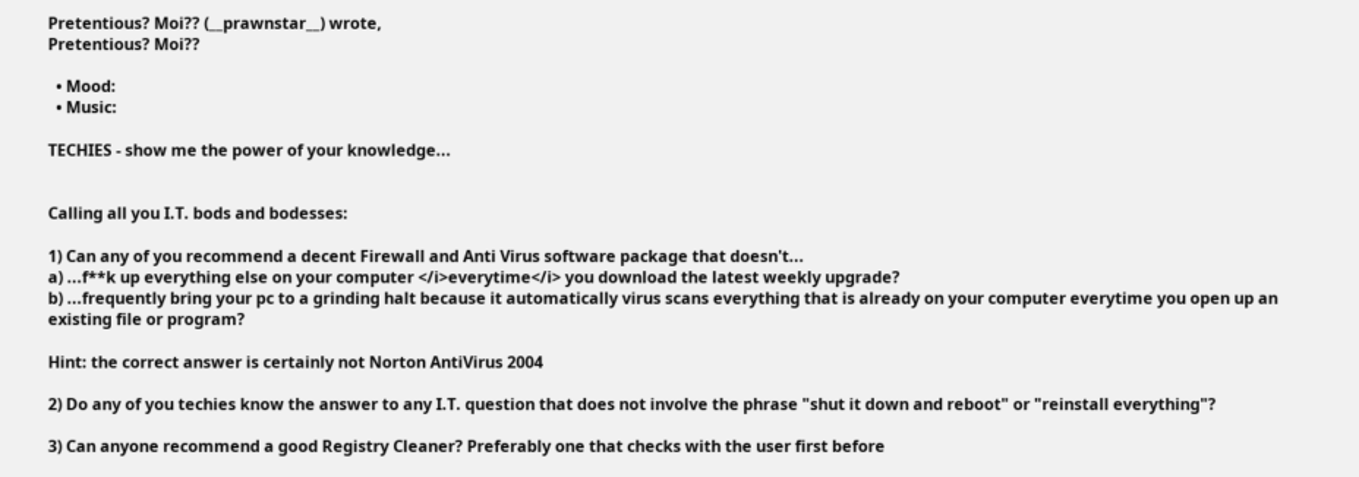Pretentious? Moi?? (__prawnstar__) wrote,
Pretentious? Moi??

  • Mood:
  • Music:

TECHIES - show me the power of your knowledge...


Calling all you I.T. bods and bodesses:

1) Can any of you recommend a decent Firewall and Anti Virus software package that doesn't...
a) ...f**k up everything else on your computer </i>everytime</i> you download the latest weekly upgrade?
b) ...frequently bring your pc to a grinding halt because it automatically virus scans everything that is already on your computer everytime you open up an existing file or program?

Hint: the correct answer is certainly not Norton AntiVirus 2004

2) Do any of you techies know the answer to any I.T. question that does not involve the phrase "shut it down and reboot" or "reinstall everything"?

3) Can anyone recommend a good Registry Cleaner? Preferably one that checks with the user first before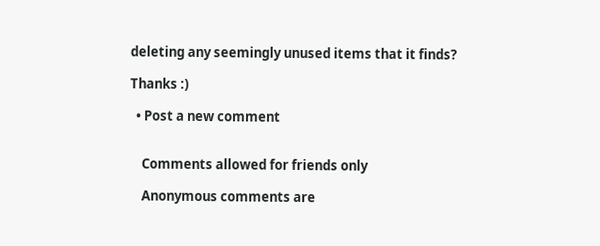deleting any seemingly unused items that it finds?

Thanks :)

  • Post a new comment


    Comments allowed for friends only

    Anonymous comments are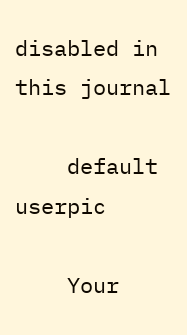disabled in this journal

    default userpic

    Your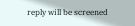reply will be screened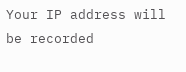Your IP address will be recorded